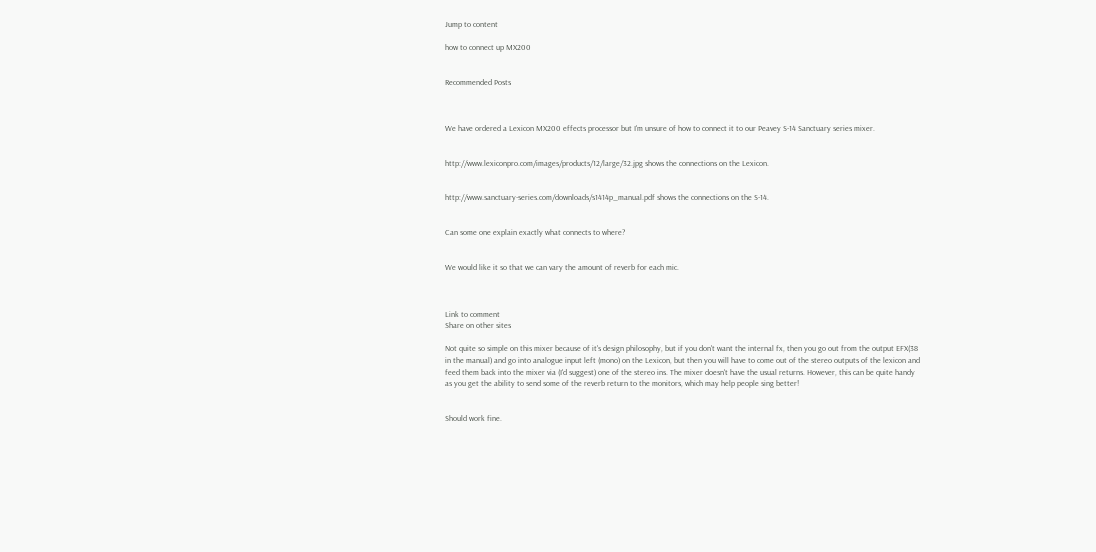Jump to content

how to connect up MX200


Recommended Posts



We have ordered a Lexicon MX200 effects processor but I'm unsure of how to connect it to our Peavey S-14 Sanctuary series mixer.


http://www.lexiconpro.com/images/products/12/large/32.jpg shows the connections on the Lexicon.


http://www.sanctuary-series.com/downloads/s1414p_manual.pdf shows the connections on the S-14.


Can some one explain exactly what connects to where?


We would like it so that we can vary the amount of reverb for each mic.



Link to comment
Share on other sites

Not quite so simple on this mixer because of it's design philosophy, but if you don't want the internal fx, then you go out from the output EFX(38 in the manual) and go into analogue input left (mono) on the Lexicon, but then you will have to come out of the stereo outputs of the lexicon and feed them back into the mixer via (I'd suggest) one of the stereo ins. The mixer doesn't have the usual returns. However, this can be quite handy as you get the ability to send some of the reverb return to the monitors, which may help people sing better!


Should work fine.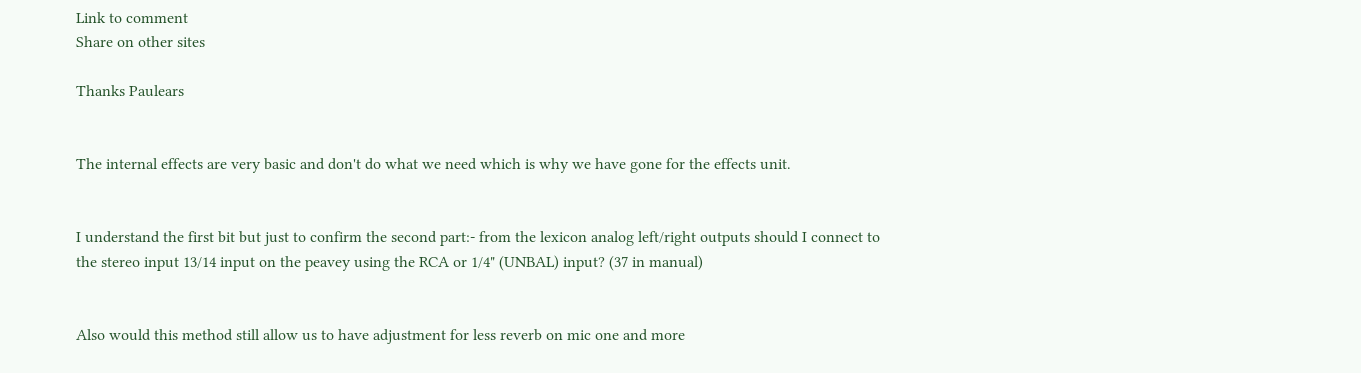Link to comment
Share on other sites

Thanks Paulears


The internal effects are very basic and don't do what we need which is why we have gone for the effects unit.


I understand the first bit but just to confirm the second part:- from the lexicon analog left/right outputs should I connect to the stereo input 13/14 input on the peavey using the RCA or 1/4" (UNBAL) input? (37 in manual)


Also would this method still allow us to have adjustment for less reverb on mic one and more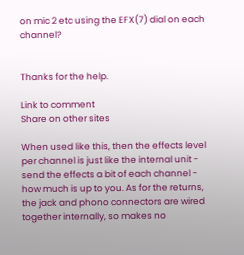on mic 2 etc using the EFX(7) dial on each channel?


Thanks for the help.

Link to comment
Share on other sites

When used like this, then the effects level per channel is just like the internal unit - send the effects a bit of each channel - how much is up to you. As for the returns, the jack and phono connectors are wired together internally, so makes no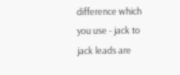difference which you use - jack to jack leads are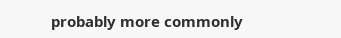probably more commonly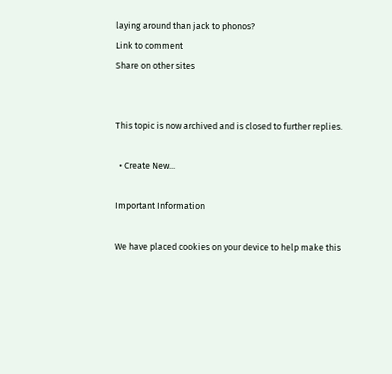laying around than jack to phonos?
Link to comment
Share on other sites


This topic is now archived and is closed to further replies.

  • Create New...

Important Information

We have placed cookies on your device to help make this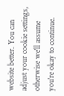website better. You can adjust your cookie settings, otherwise we'll assume you're okay to continue.